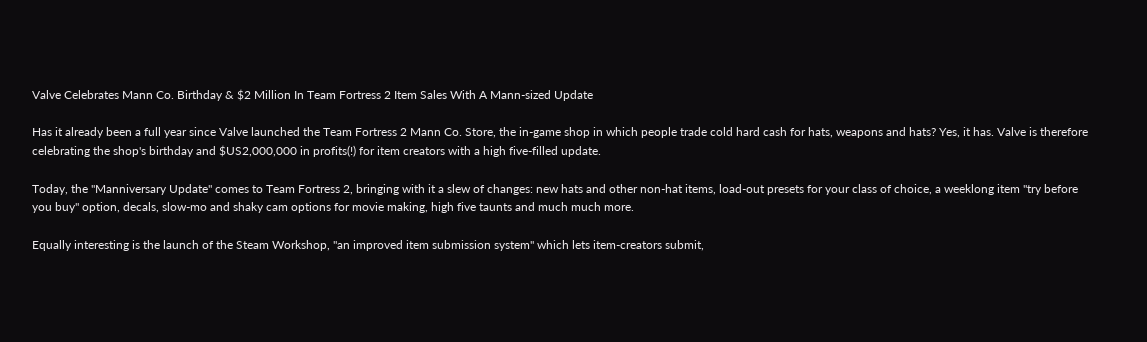Valve Celebrates Mann Co. Birthday & $2 Million In Team Fortress 2 Item Sales With A Mann-sized Update

Has it already been a full year since Valve launched the Team Fortress 2 Mann Co. Store, the in-game shop in which people trade cold hard cash for hats, weapons and hats? Yes, it has. Valve is therefore celebrating the shop's birthday and $US2,000,000 in profits(!) for item creators with a high five-filled update.

Today, the "Manniversary Update" comes to Team Fortress 2, bringing with it a slew of changes: new hats and other non-hat items, load-out presets for your class of choice, a weeklong item "try before you buy" option, decals, slow-mo and shaky cam options for movie making, high five taunts and much much more.

Equally interesting is the launch of the Steam Workshop, "an improved item submission system" which lets item-creators submit,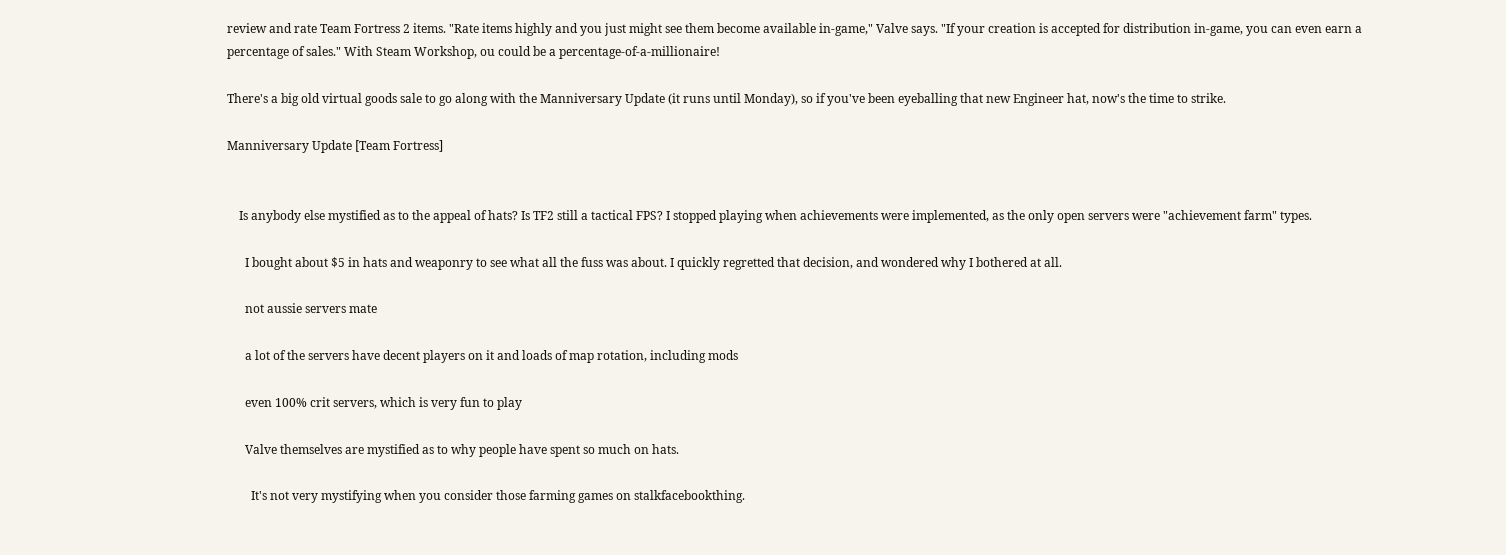review and rate Team Fortress 2 items. "Rate items highly and you just might see them become available in-game," Valve says. "If your creation is accepted for distribution in-game, you can even earn a percentage of sales." With Steam Workshop, ou could be a percentage-of-a-millionaire!

There's a big old virtual goods sale to go along with the Manniversary Update (it runs until Monday), so if you've been eyeballing that new Engineer hat, now's the time to strike.

Manniversary Update [Team Fortress]


    Is anybody else mystified as to the appeal of hats? Is TF2 still a tactical FPS? I stopped playing when achievements were implemented, as the only open servers were "achievement farm" types.

      I bought about $5 in hats and weaponry to see what all the fuss was about. I quickly regretted that decision, and wondered why I bothered at all.

      not aussie servers mate

      a lot of the servers have decent players on it and loads of map rotation, including mods

      even 100% crit servers, which is very fun to play

      Valve themselves are mystified as to why people have spent so much on hats.

        It's not very mystifying when you consider those farming games on stalkfacebookthing.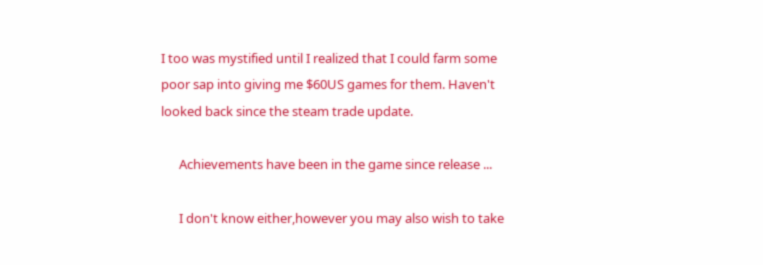I too was mystified until I realized that I could farm some poor sap into giving me $60US games for them. Haven't looked back since the steam trade update.

      Achievements have been in the game since release ...

      I don't know either,however you may also wish to take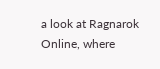a look at Ragnarok Online, where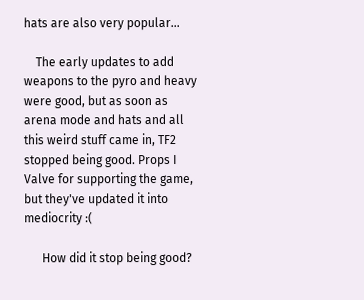hats are also very popular...

    The early updates to add weapons to the pyro and heavy were good, but as soon as arena mode and hats and all this weird stuff came in, TF2 stopped being good. Props I Valve for supporting the game, but they've updated it into mediocrity :(

      How did it stop being good?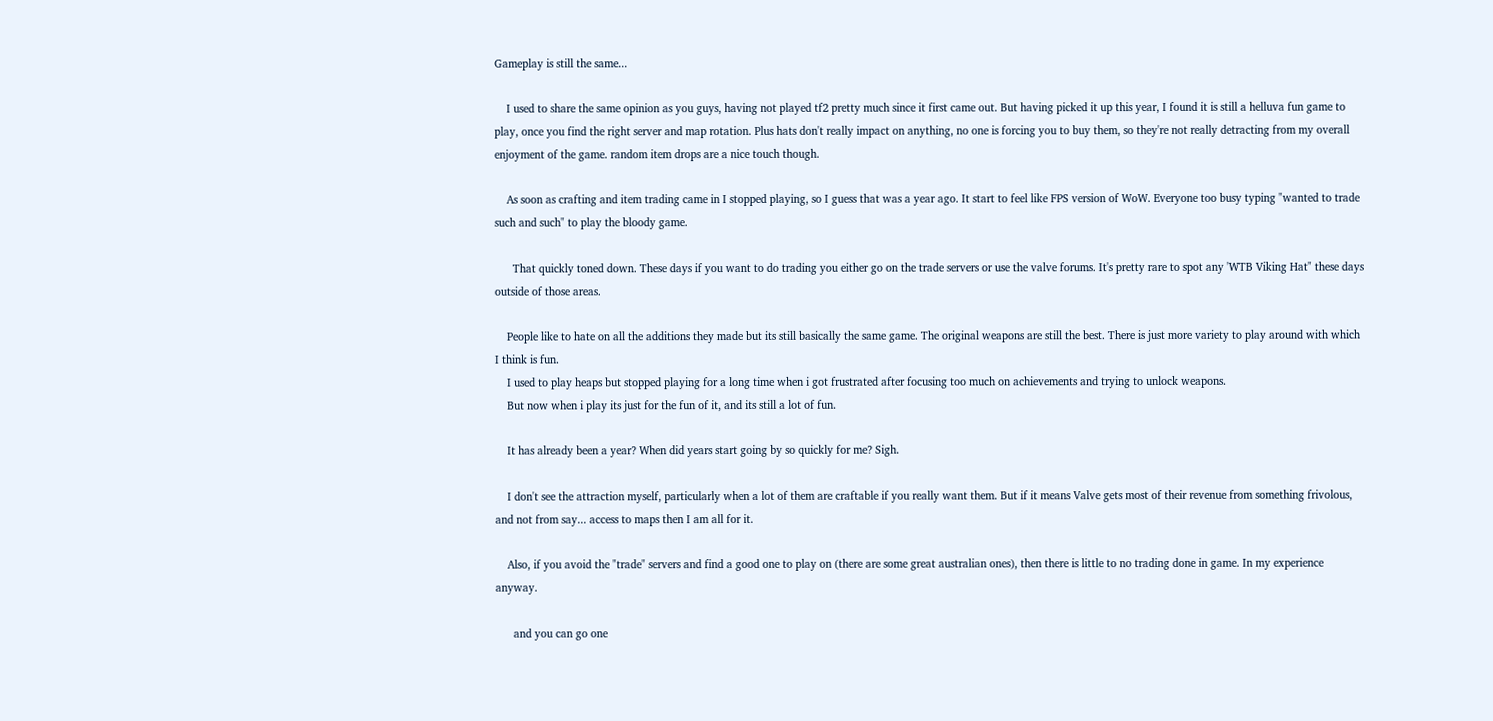Gameplay is still the same...

    I used to share the same opinion as you guys, having not played tf2 pretty much since it first came out. But having picked it up this year, I found it is still a helluva fun game to play, once you find the right server and map rotation. Plus hats don't really impact on anything, no one is forcing you to buy them, so they're not really detracting from my overall enjoyment of the game. random item drops are a nice touch though.

    As soon as crafting and item trading came in I stopped playing, so I guess that was a year ago. It start to feel like FPS version of WoW. Everyone too busy typing "wanted to trade such and such" to play the bloody game.

      That quickly toned down. These days if you want to do trading you either go on the trade servers or use the valve forums. It's pretty rare to spot any 'WTB Viking Hat" these days outside of those areas.

    People like to hate on all the additions they made but its still basically the same game. The original weapons are still the best. There is just more variety to play around with which I think is fun.
    I used to play heaps but stopped playing for a long time when i got frustrated after focusing too much on achievements and trying to unlock weapons.
    But now when i play its just for the fun of it, and its still a lot of fun.

    It has already been a year? When did years start going by so quickly for me? Sigh.

    I don't see the attraction myself, particularly when a lot of them are craftable if you really want them. But if it means Valve gets most of their revenue from something frivolous, and not from say... access to maps then I am all for it.

    Also, if you avoid the "trade" servers and find a good one to play on (there are some great australian ones), then there is little to no trading done in game. In my experience anyway.

      and you can go one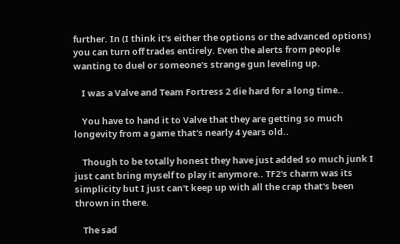further. In (I think it's either the options or the advanced options) you can turn off trades entirely. Even the alerts from people wanting to duel or someone's strange gun leveling up.

    I was a Valve and Team Fortress 2 die hard for a long time..

    You have to hand it to Valve that they are getting so much longevity from a game that's nearly 4 years old..

    Though to be totally honest they have just added so much junk I just cant bring myself to play it anymore.. TF2's charm was its simplicity but I just can't keep up with all the crap that's been thrown in there.

    The sad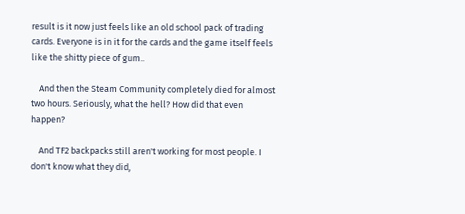result is it now just feels like an old school pack of trading cards. Everyone is in it for the cards and the game itself feels like the shitty piece of gum..

    And then the Steam Community completely died for almost two hours. Seriously, what the hell? How did that even happen?

    And TF2 backpacks still aren't working for most people. I don't know what they did,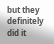but they definitely did it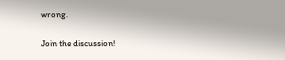wrong.

Join the discussion!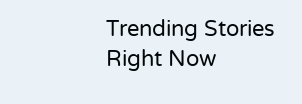Trending Stories Right Now